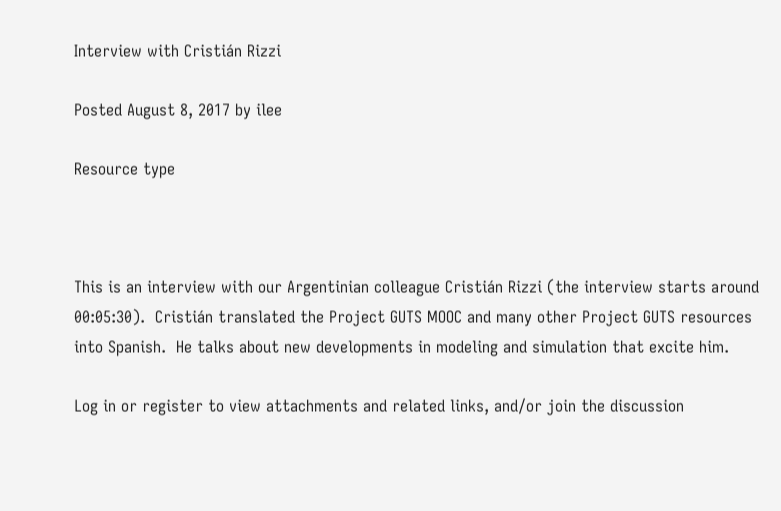Interview with Cristián Rizzi

Posted August 8, 2017 by ilee

Resource type



This is an interview with our Argentinian colleague Cristián Rizzi (the interview starts around 00:05:30).  Cristián translated the Project GUTS MOOC and many other Project GUTS resources into Spanish.  He talks about new developments in modeling and simulation that excite him.

Log in or register to view attachments and related links, and/or join the discussion